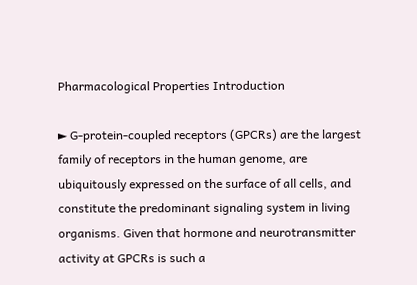Pharmacological Properties Introduction

► G-protein-coupled receptors (GPCRs) are the largest family of receptors in the human genome, are ubiquitously expressed on the surface of all cells, and constitute the predominant signaling system in living organisms. Given that hormone and neurotransmitter activity at GPCRs is such a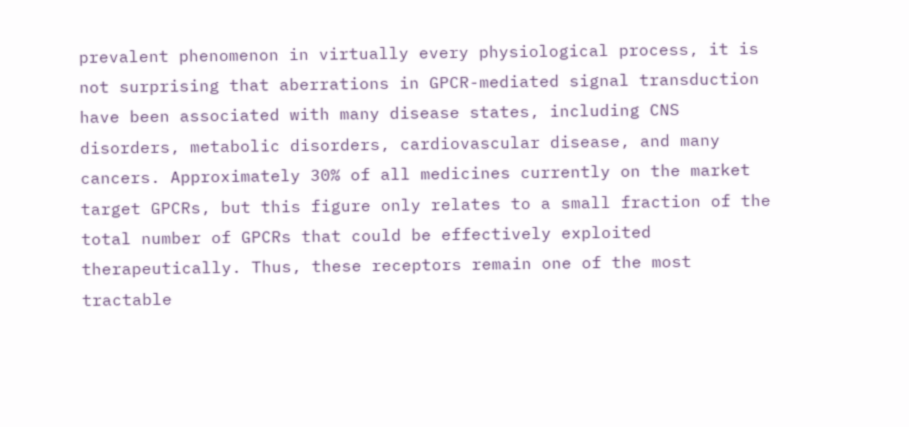prevalent phenomenon in virtually every physiological process, it is not surprising that aberrations in GPCR-mediated signal transduction have been associated with many disease states, including CNS disorders, metabolic disorders, cardiovascular disease, and many cancers. Approximately 30% of all medicines currently on the market target GPCRs, but this figure only relates to a small fraction of the total number of GPCRs that could be effectively exploited therapeutically. Thus, these receptors remain one of the most tractable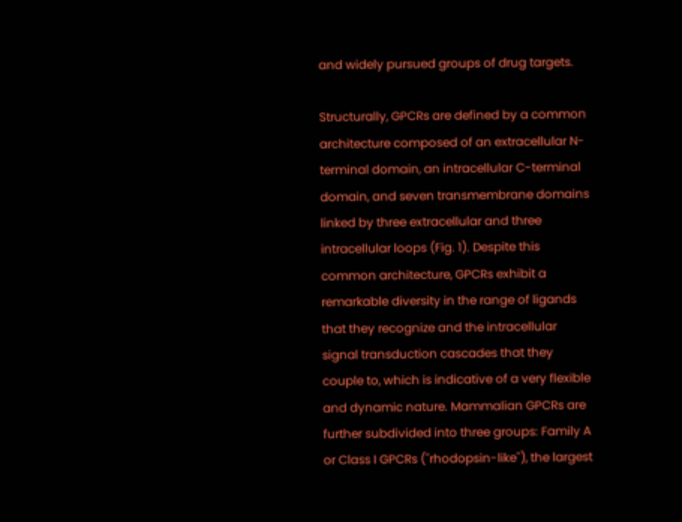and widely pursued groups of drug targets.

Structurally, GPCRs are defined by a common architecture composed of an extracellular N-terminal domain, an intracellular C-terminal domain, and seven transmembrane domains linked by three extracellular and three intracellular loops (Fig. 1). Despite this common architecture, GPCRs exhibit a remarkable diversity in the range of ligands that they recognize and the intracellular signal transduction cascades that they couple to, which is indicative of a very flexible and dynamic nature. Mammalian GPCRs are further subdivided into three groups: Family A or Class I GPCRs (''rhodopsin-like''), the largest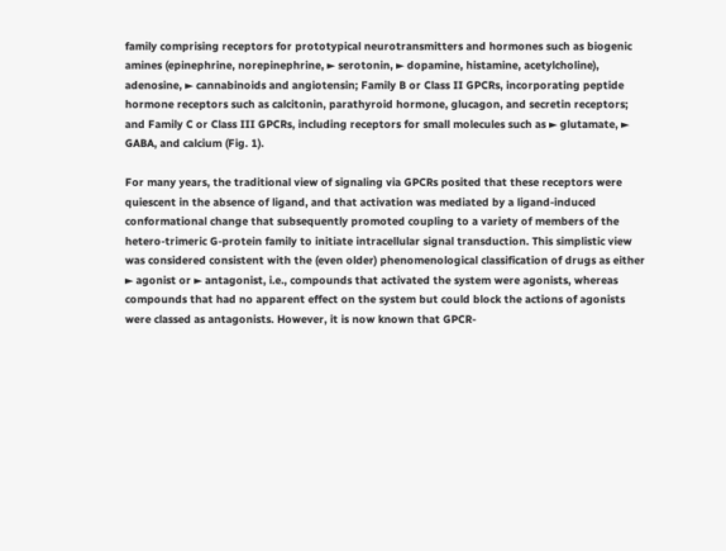family comprising receptors for prototypical neurotransmitters and hormones such as biogenic amines (epinephrine, norepinephrine, ► serotonin, ► dopamine, histamine, acetylcholine), adenosine, ► cannabinoids and angiotensin; Family B or Class II GPCRs, incorporating peptide hormone receptors such as calcitonin, parathyroid hormone, glucagon, and secretin receptors; and Family C or Class III GPCRs, including receptors for small molecules such as ► glutamate, ► GABA, and calcium (Fig. 1).

For many years, the traditional view of signaling via GPCRs posited that these receptors were quiescent in the absence of ligand, and that activation was mediated by a ligand-induced conformational change that subsequently promoted coupling to a variety of members of the hetero-trimeric G-protein family to initiate intracellular signal transduction. This simplistic view was considered consistent with the (even older) phenomenological classification of drugs as either ► agonist or ► antagonist, i.e., compounds that activated the system were agonists, whereas compounds that had no apparent effect on the system but could block the actions of agonists were classed as antagonists. However, it is now known that GPCR-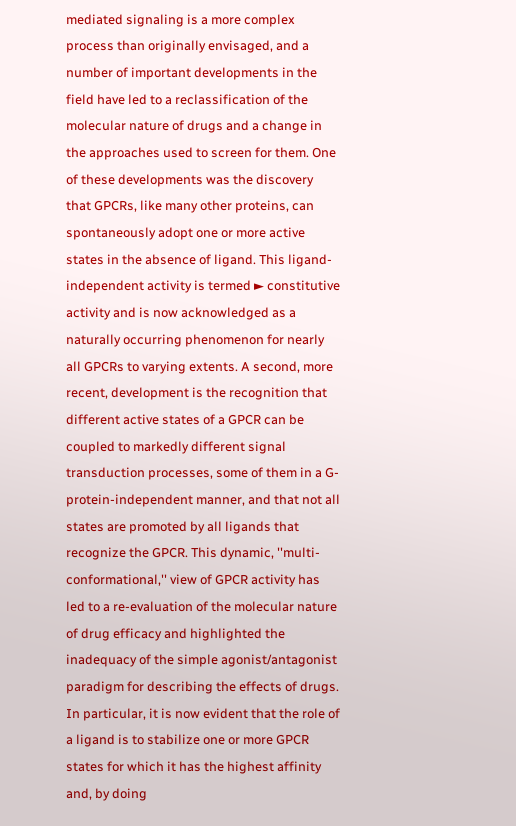mediated signaling is a more complex process than originally envisaged, and a number of important developments in the field have led to a reclassification of the molecular nature of drugs and a change in the approaches used to screen for them. One of these developments was the discovery that GPCRs, like many other proteins, can spontaneously adopt one or more active states in the absence of ligand. This ligand-independent activity is termed ► constitutive activity and is now acknowledged as a naturally occurring phenomenon for nearly all GPCRs to varying extents. A second, more recent, development is the recognition that different active states of a GPCR can be coupled to markedly different signal transduction processes, some of them in a G-protein-independent manner, and that not all states are promoted by all ligands that recognize the GPCR. This dynamic, ''multi-conformational,'' view of GPCR activity has led to a re-evaluation of the molecular nature of drug efficacy and highlighted the inadequacy of the simple agonist/antagonist paradigm for describing the effects of drugs. In particular, it is now evident that the role of a ligand is to stabilize one or more GPCR states for which it has the highest affinity and, by doing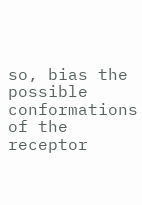so, bias the possible conformations of the receptor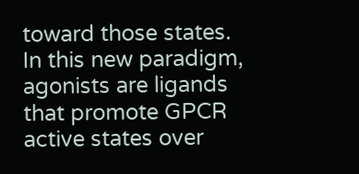toward those states. In this new paradigm, agonists are ligands that promote GPCR active states over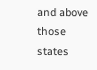and above those states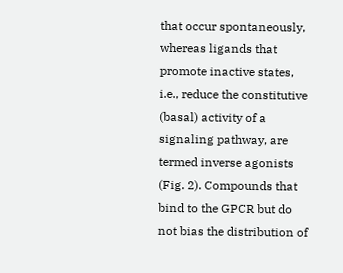that occur spontaneously, whereas ligands that promote inactive states, i.e., reduce the constitutive (basal) activity of a signaling pathway, are termed inverse agonists (Fig. 2). Compounds that bind to the GPCR but do not bias the distribution of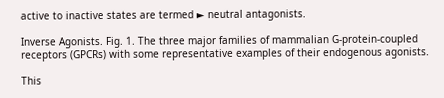active to inactive states are termed ► neutral antagonists.

Inverse Agonists. Fig. 1. The three major families of mammalian G-protein-coupled receptors (GPCRs) with some representative examples of their endogenous agonists.

This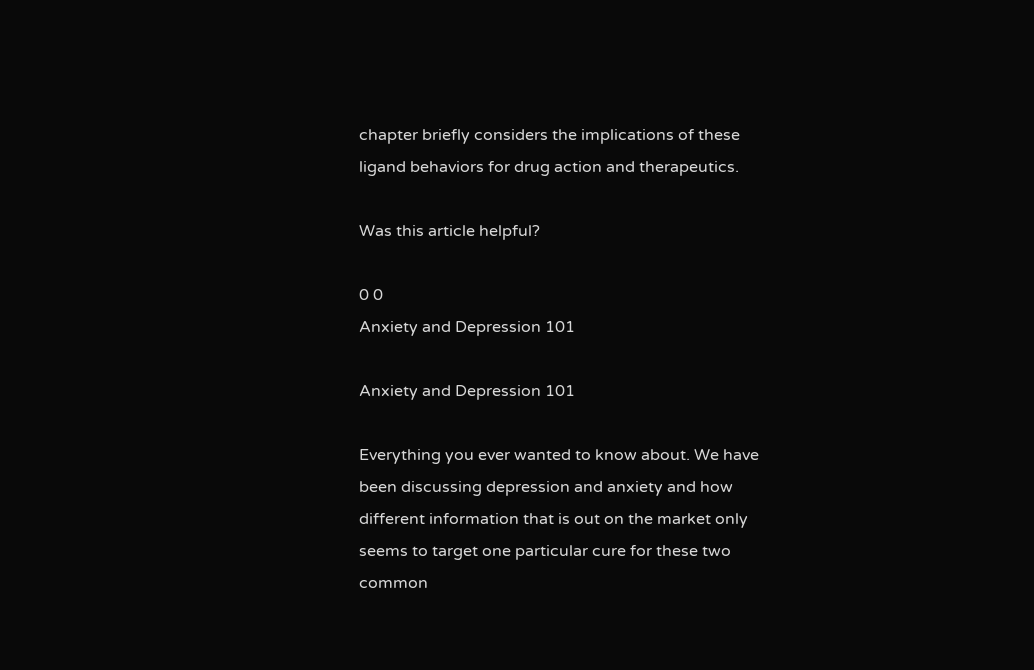chapter briefly considers the implications of these ligand behaviors for drug action and therapeutics.

Was this article helpful?

0 0
Anxiety and Depression 101

Anxiety and Depression 101

Everything you ever wanted to know about. We have been discussing depression and anxiety and how different information that is out on the market only seems to target one particular cure for these two common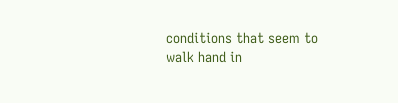conditions that seem to walk hand in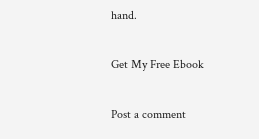hand.

Get My Free Ebook

Post a comment